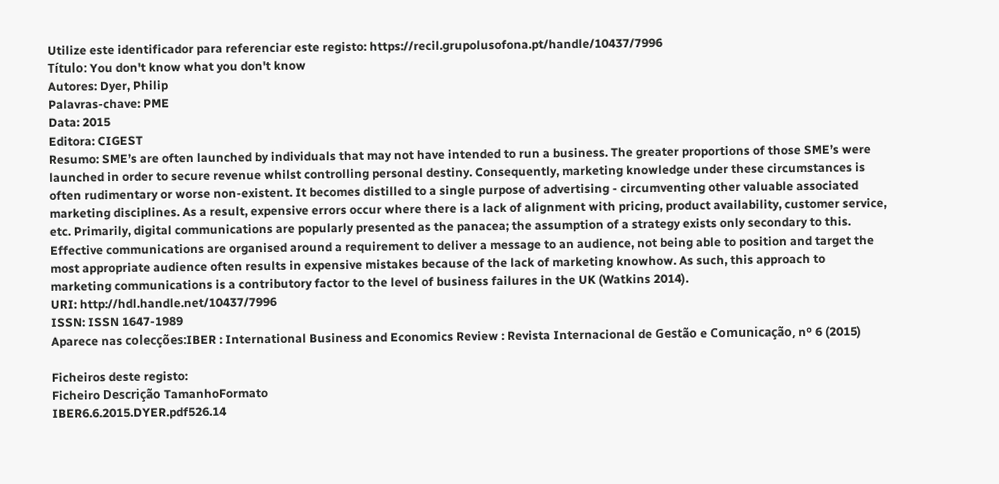Utilize este identificador para referenciar este registo: https://recil.grupolusofona.pt/handle/10437/7996
Título: You don't know what you don't know
Autores: Dyer, Philip
Palavras-chave: PME
Data: 2015
Editora: CIGEST
Resumo: SME’s are often launched by individuals that may not have intended to run a business. The greater proportions of those SME’s were launched in order to secure revenue whilst controlling personal destiny. Consequently, marketing knowledge under these circumstances is often rudimentary or worse non-existent. It becomes distilled to a single purpose of advertising - circumventing other valuable associated marketing disciplines. As a result, expensive errors occur where there is a lack of alignment with pricing, product availability, customer service, etc. Primarily, digital communications are popularly presented as the panacea; the assumption of a strategy exists only secondary to this. Effective communications are organised around a requirement to deliver a message to an audience, not being able to position and target the most appropriate audience often results in expensive mistakes because of the lack of marketing knowhow. As such, this approach to marketing communications is a contributory factor to the level of business failures in the UK (Watkins 2014).
URI: http://hdl.handle.net/10437/7996
ISSN: ISSN 1647-1989
Aparece nas colecções:IBER : International Business and Economics Review : Revista Internacional de Gestão e Comunicação, nº 6 (2015)

Ficheiros deste registo:
Ficheiro Descrição TamanhoFormato
IBER6.6.2015.DYER.pdf526.14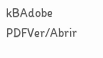kBAdobe PDFVer/Abrir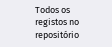Todos os registos no repositório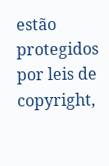estão protegidos por leis de copyright,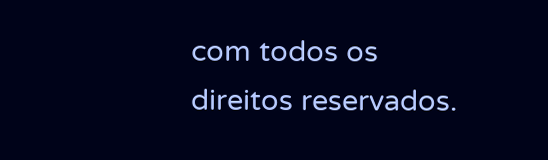com todos os direitos reservados.